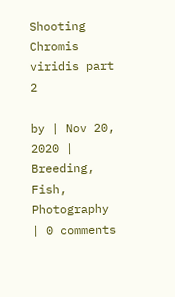Shooting Chromis viridis part 2

by | Nov 20, 2020 | Breeding, Fish, Photography | 0 comments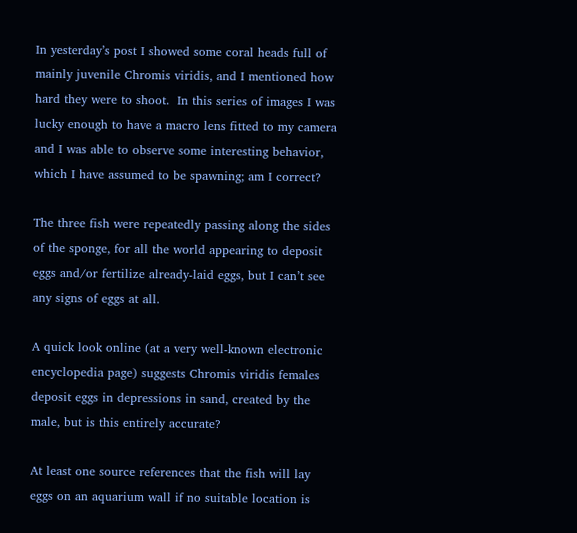In yesterday’s post I showed some coral heads full of mainly juvenile Chromis viridis, and I mentioned how hard they were to shoot.  In this series of images I was lucky enough to have a macro lens fitted to my camera and I was able to observe some interesting behavior, which I have assumed to be spawning; am I correct?

The three fish were repeatedly passing along the sides of the sponge, for all the world appearing to deposit eggs and/or fertilize already-laid eggs, but I can’t see any signs of eggs at all.

A quick look online (at a very well-known electronic encyclopedia page) suggests Chromis viridis females deposit eggs in depressions in sand, created by the male, but is this entirely accurate?

At least one source references that the fish will lay eggs on an aquarium wall if no suitable location is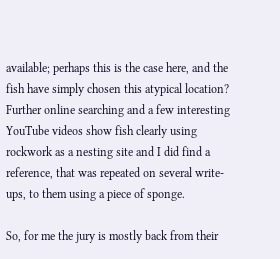available; perhaps this is the case here, and the fish have simply chosen this atypical location?  Further online searching and a few interesting YouTube videos show fish clearly using rockwork as a nesting site and I did find a reference, that was repeated on several write-ups, to them using a piece of sponge.

So, for me the jury is mostly back from their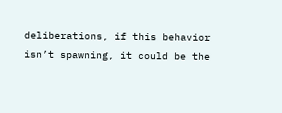deliberations, if this behavior isn’t spawning, it could be the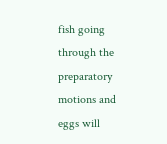fish going through the preparatory motions and eggs will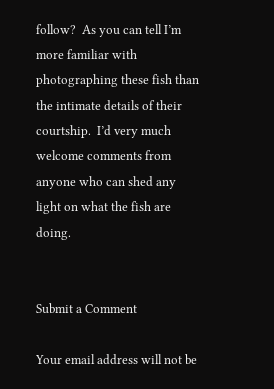follow?  As you can tell I’m more familiar with photographing these fish than the intimate details of their courtship.  I’d very much welcome comments from anyone who can shed any light on what the fish are doing.


Submit a Comment

Your email address will not be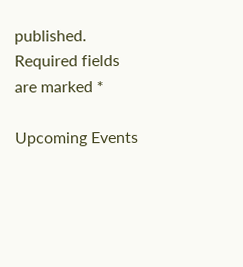published. Required fields are marked *

Upcoming Events